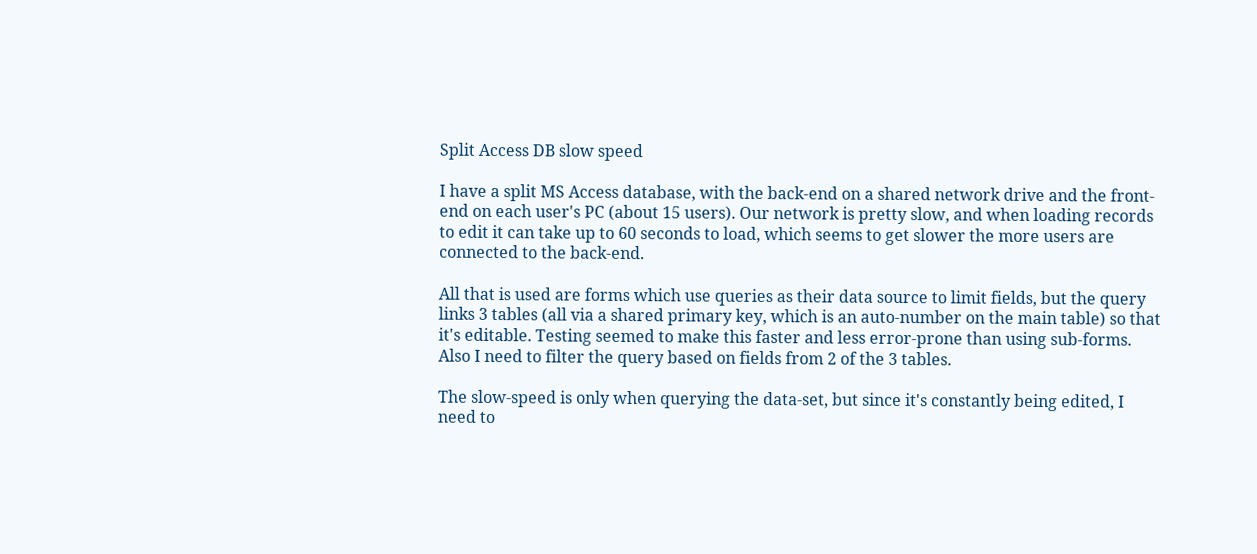Split Access DB slow speed

I have a split MS Access database, with the back-end on a shared network drive and the front-end on each user's PC (about 15 users). Our network is pretty slow, and when loading records to edit it can take up to 60 seconds to load, which seems to get slower the more users are connected to the back-end.

All that is used are forms which use queries as their data source to limit fields, but the query links 3 tables (all via a shared primary key, which is an auto-number on the main table) so that it's editable. Testing seemed to make this faster and less error-prone than using sub-forms. Also I need to filter the query based on fields from 2 of the 3 tables.

The slow-speed is only when querying the data-set, but since it's constantly being edited, I need to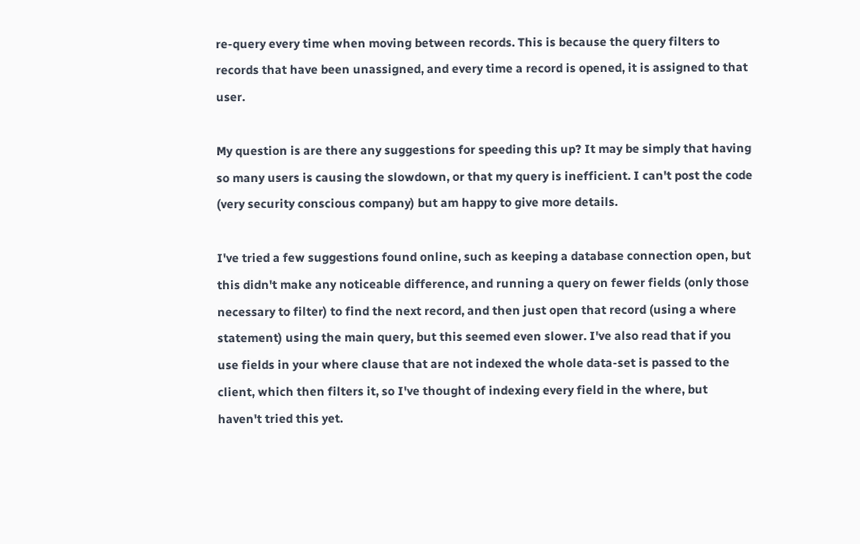re-query every time when moving between records. This is because the query filters to records that have been unassigned, and every time a record is opened, it is assigned to that user.

My question is are there any suggestions for speeding this up? It may be simply that having so many users is causing the slowdown, or that my query is inefficient. I can't post the code (very security conscious company) but am happy to give more details.

I've tried a few suggestions found online, such as keeping a database connection open, but this didn't make any noticeable difference, and running a query on fewer fields (only those necessary to filter) to find the next record, and then just open that record (using a where statement) using the main query, but this seemed even slower. I've also read that if you use fields in your where clause that are not indexed the whole data-set is passed to the client, which then filters it, so I've thought of indexing every field in the where, but haven't tried this yet.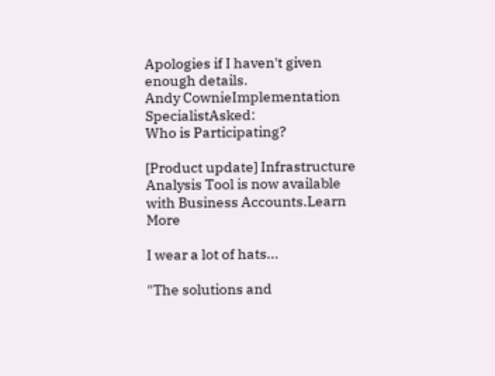Apologies if I haven't given enough details.
Andy CownieImplementation SpecialistAsked:
Who is Participating?

[Product update] Infrastructure Analysis Tool is now available with Business Accounts.Learn More

I wear a lot of hats...

"The solutions and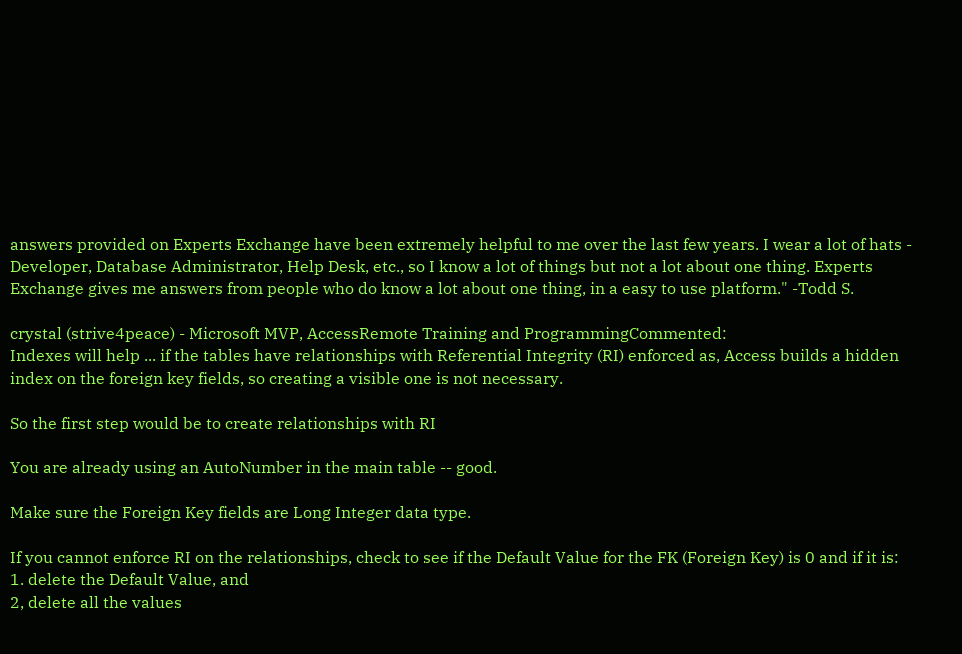answers provided on Experts Exchange have been extremely helpful to me over the last few years. I wear a lot of hats - Developer, Database Administrator, Help Desk, etc., so I know a lot of things but not a lot about one thing. Experts Exchange gives me answers from people who do know a lot about one thing, in a easy to use platform." -Todd S.

crystal (strive4peace) - Microsoft MVP, AccessRemote Training and ProgrammingCommented:
Indexes will help ... if the tables have relationships with Referential Integrity (RI) enforced as, Access builds a hidden index on the foreign key fields, so creating a visible one is not necessary.

So the first step would be to create relationships with RI

You are already using an AutoNumber in the main table -- good.

Make sure the Foreign Key fields are Long Integer data type.

If you cannot enforce RI on the relationships, check to see if the Default Value for the FK (Foreign Key) is 0 and if it is:
1. delete the Default Value, and
2, delete all the values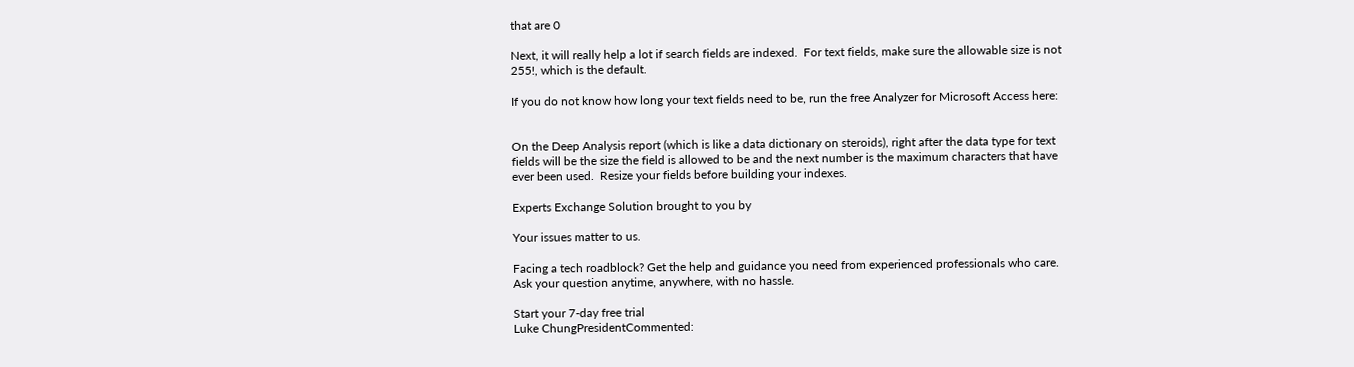that are 0

Next, it will really help a lot if search fields are indexed.  For text fields, make sure the allowable size is not 255!, which is the default.

If you do not know how long your text fields need to be, run the free Analyzer for Microsoft Access here:


On the Deep Analysis report (which is like a data dictionary on steroids), right after the data type for text fields will be the size the field is allowed to be and the next number is the maximum characters that have ever been used.  Resize your fields before building your indexes.

Experts Exchange Solution brought to you by

Your issues matter to us.

Facing a tech roadblock? Get the help and guidance you need from experienced professionals who care. Ask your question anytime, anywhere, with no hassle.

Start your 7-day free trial
Luke ChungPresidentCommented: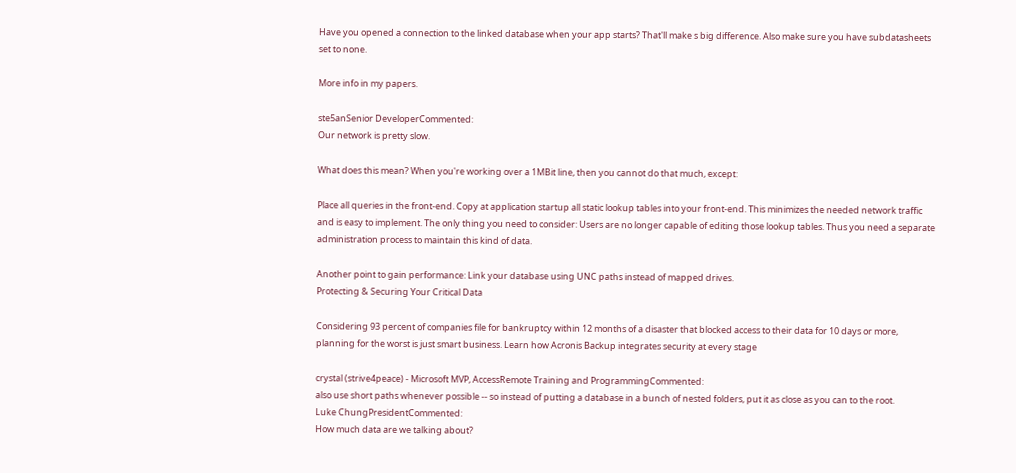Have you opened a connection to the linked database when your app starts? That'll make s big difference. Also make sure you have subdatasheets set to none.

More info in my papers.

ste5anSenior DeveloperCommented:
Our network is pretty slow.

What does this mean? When you're working over a 1MBit line, then you cannot do that much, except:

Place all queries in the front-end. Copy at application startup all static lookup tables into your front-end. This minimizes the needed network traffic and is easy to implement. The only thing you need to consider: Users are no longer capable of editing those lookup tables. Thus you need a separate administration process to maintain this kind of data.

Another point to gain performance: Link your database using UNC paths instead of mapped drives.
Protecting & Securing Your Critical Data

Considering 93 percent of companies file for bankruptcy within 12 months of a disaster that blocked access to their data for 10 days or more, planning for the worst is just smart business. Learn how Acronis Backup integrates security at every stage

crystal (strive4peace) - Microsoft MVP, AccessRemote Training and ProgrammingCommented:
also use short paths whenever possible -- so instead of putting a database in a bunch of nested folders, put it as close as you can to the root.
Luke ChungPresidentCommented:
How much data are we talking about?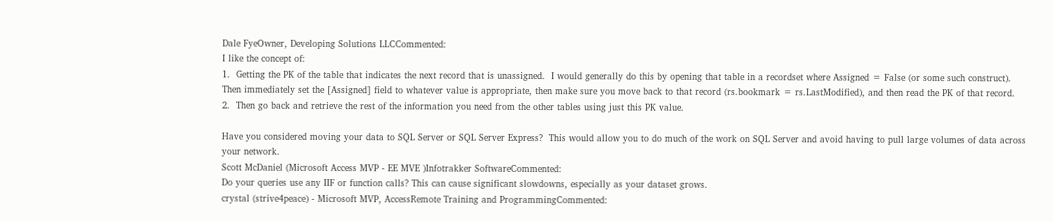Dale FyeOwner, Developing Solutions LLCCommented:
I like the concept of:
1.  Getting the PK of the table that indicates the next record that is unassigned.  I would generally do this by opening that table in a recordset where Assigned = False (or some such construct).  Then immediately set the [Assigned] field to whatever value is appropriate, then make sure you move back to that record (rs.bookmark = rs.LastModified), and then read the PK of that record.
2.  Then go back and retrieve the rest of the information you need from the other tables using just this PK value.

Have you considered moving your data to SQL Server or SQL Server Express?  This would allow you to do much of the work on SQL Server and avoid having to pull large volumes of data across your network.
Scott McDaniel (Microsoft Access MVP - EE MVE )Infotrakker SoftwareCommented:
Do your queries use any IIF or function calls? This can cause significant slowdowns, especially as your dataset grows.
crystal (strive4peace) - Microsoft MVP, AccessRemote Training and ProgrammingCommented: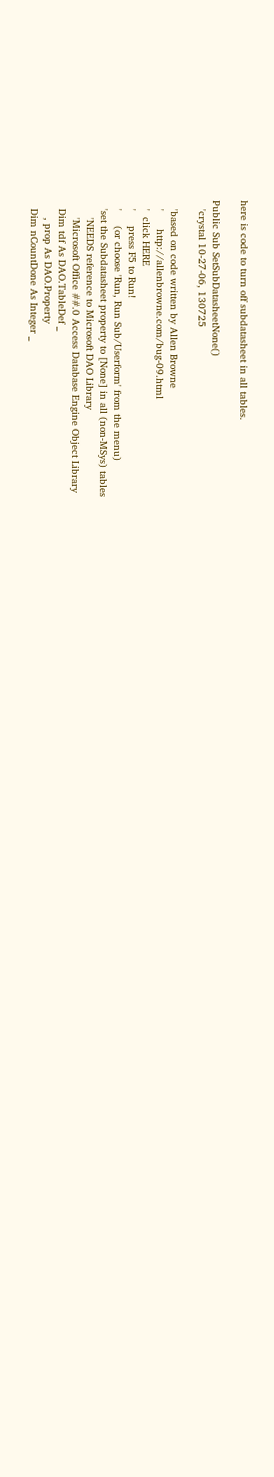here is code to turn off subdatasheet in all tables.

Public Sub SetSubDatasheetNone()
   'crystal 10-27-06, 130725

   'based on code written by Allen Browne
   '      http://allenbrowne.com/bug-09.html
   '  click HERE
   '     press F5 to Run!
   '     (or choose 'Run, Run Sub/Userform' from the menu)
   'set the Subdatasheet property to [None] in all (non-MSys) tables
      'NEEDS reference to Microsoft DAO Library
      'Microsoft Office ##.0 Access Database Engine Object Library
   Dim tdf As DAO.TableDef _
      , prop As DAO.Property
   Dim nCountDone As Integer _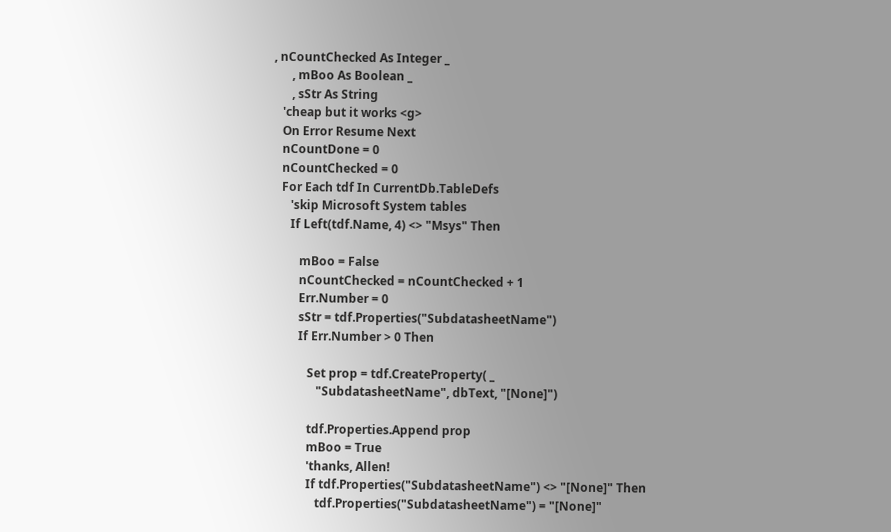, nCountChecked As Integer _
      , mBoo As Boolean _
      , sStr As String
   'cheap but it works <g>
   On Error Resume Next
   nCountDone = 0
   nCountChecked = 0
   For Each tdf In CurrentDb.TableDefs
      'skip Microsoft System tables
      If Left(tdf.Name, 4) <> "Msys" Then

         mBoo = False
         nCountChecked = nCountChecked + 1
         Err.Number = 0
         sStr = tdf.Properties("SubdatasheetName")
         If Err.Number > 0 Then

            Set prop = tdf.CreateProperty( _
               "SubdatasheetName", dbText, "[None]")

            tdf.Properties.Append prop
            mBoo = True
            'thanks, Allen!
            If tdf.Properties("SubdatasheetName") <> "[None]" Then
               tdf.Properties("SubdatasheetName") = "[None]"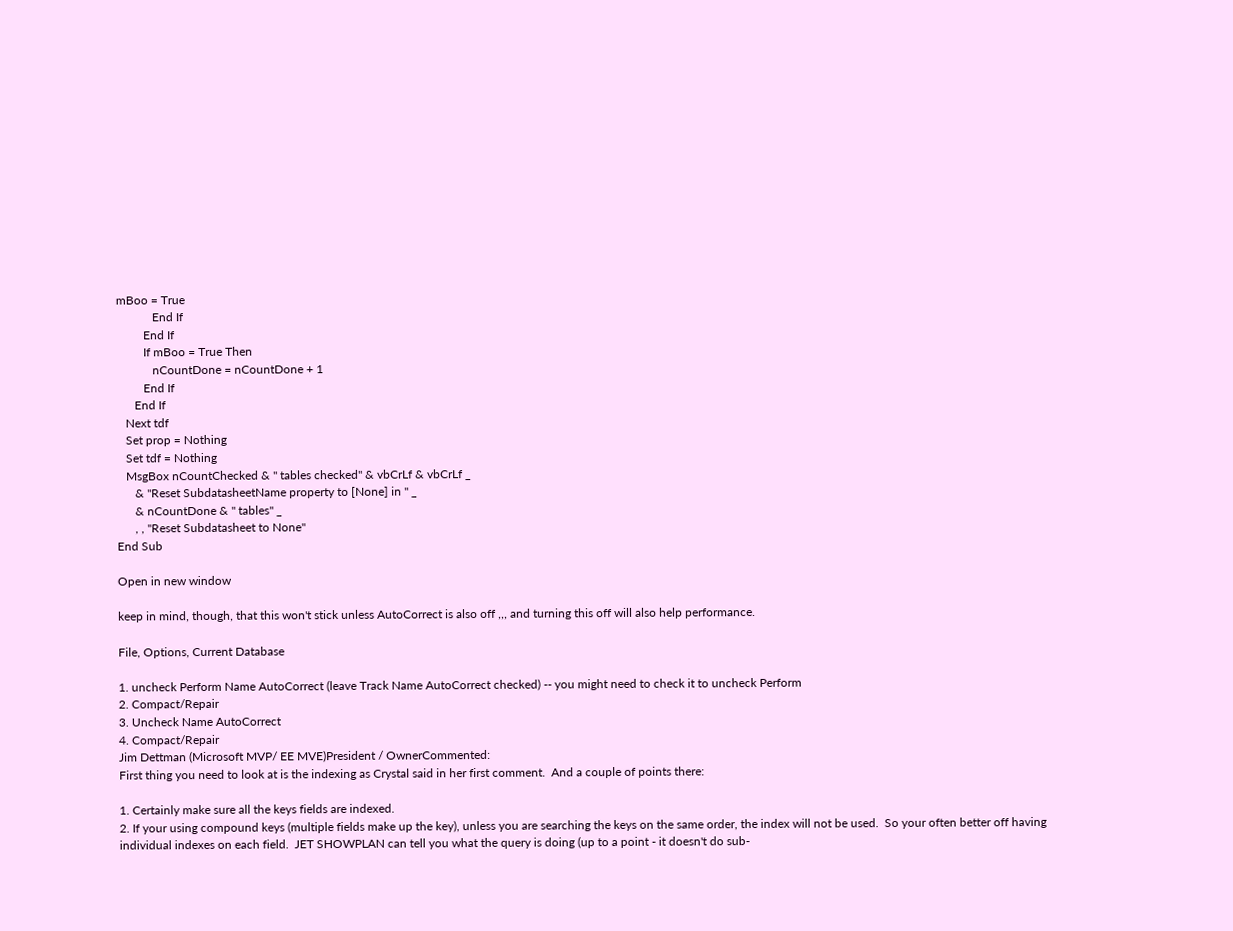mBoo = True
            End If
         End If
         If mBoo = True Then
            nCountDone = nCountDone + 1
         End If
      End If
   Next tdf
   Set prop = Nothing
   Set tdf = Nothing
   MsgBox nCountChecked & " tables checked" & vbCrLf & vbCrLf _
      & "Reset SubdatasheetName property to [None] in " _
      & nCountDone & " tables" _
      , , "Reset Subdatasheet to None"
End Sub

Open in new window

keep in mind, though, that this won't stick unless AutoCorrect is also off ,,, and turning this off will also help performance.

File, Options, Current Database

1. uncheck Perform Name AutoCorrect (leave Track Name AutoCorrect checked) -- you might need to check it to uncheck Perform
2. Compact/Repair
3. Uncheck Name AutoCorrect
4. Compact/Repair
Jim Dettman (Microsoft MVP/ EE MVE)President / OwnerCommented:
First thing you need to look at is the indexing as Crystal said in her first comment.  And a couple of points there:

1. Certainly make sure all the keys fields are indexed.
2. If your using compound keys (multiple fields make up the key), unless you are searching the keys on the same order, the index will not be used.  So your often better off having individual indexes on each field.  JET SHOWPLAN can tell you what the query is doing (up to a point - it doesn't do sub-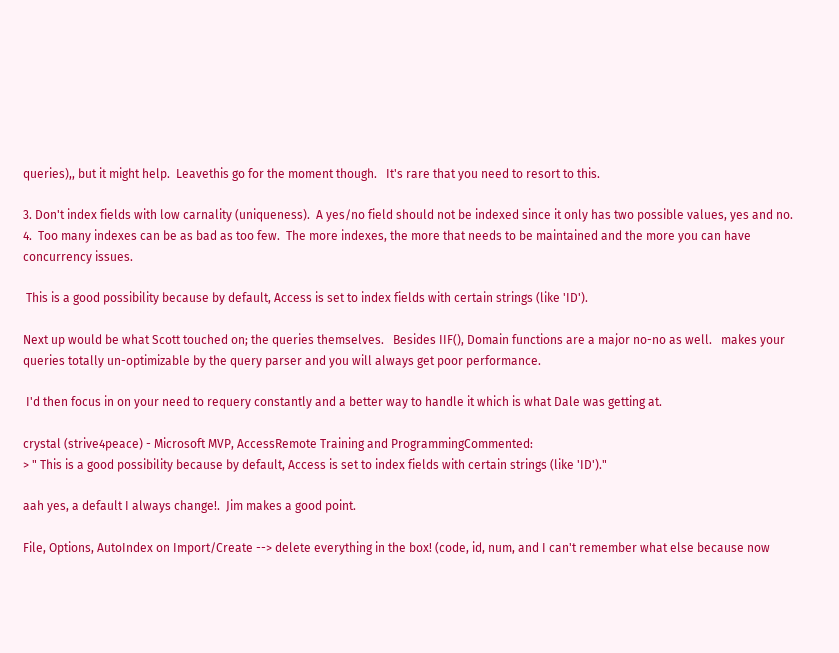queries),, but it might help.  Leavethis go for the moment though.   It's rare that you need to resort to this.

3. Don't index fields with low carnality (uniqueness).  A yes/no field should not be indexed since it only has two possible values, yes and no.
4.  Too many indexes can be as bad as too few.  The more indexes, the more that needs to be maintained and the more you can have concurrency issues.

 This is a good possibility because by default, Access is set to index fields with certain strings (like 'ID').

Next up would be what Scott touched on; the queries themselves.   Besides IIF(), Domain functions are a major no-no as well.   makes your queries totally un-optimizable by the query parser and you will always get poor performance.

 I'd then focus in on your need to requery constantly and a better way to handle it which is what Dale was getting at.

crystal (strive4peace) - Microsoft MVP, AccessRemote Training and ProgrammingCommented:
> " This is a good possibility because by default, Access is set to index fields with certain strings (like 'ID')."

aah yes, a default I always change!.  Jim makes a good point.

File, Options, AutoIndex on Import/Create --> delete everything in the box! (code, id, num, and I can't remember what else because now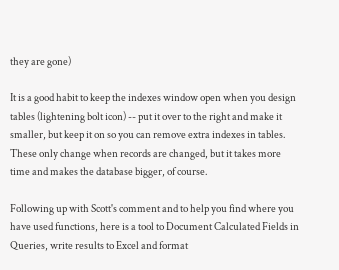they are gone)

It is a good habit to keep the indexes window open when you design tables (lightening bolt icon) -- put it over to the right and make it smaller, but keep it on so you can remove extra indexes in tables.  These only change when records are changed, but it takes more time and makes the database bigger, of course.

Following up with Scott's comment and to help you find where you have used functions, here is a tool to Document Calculated Fields in Queries, write results to Excel and format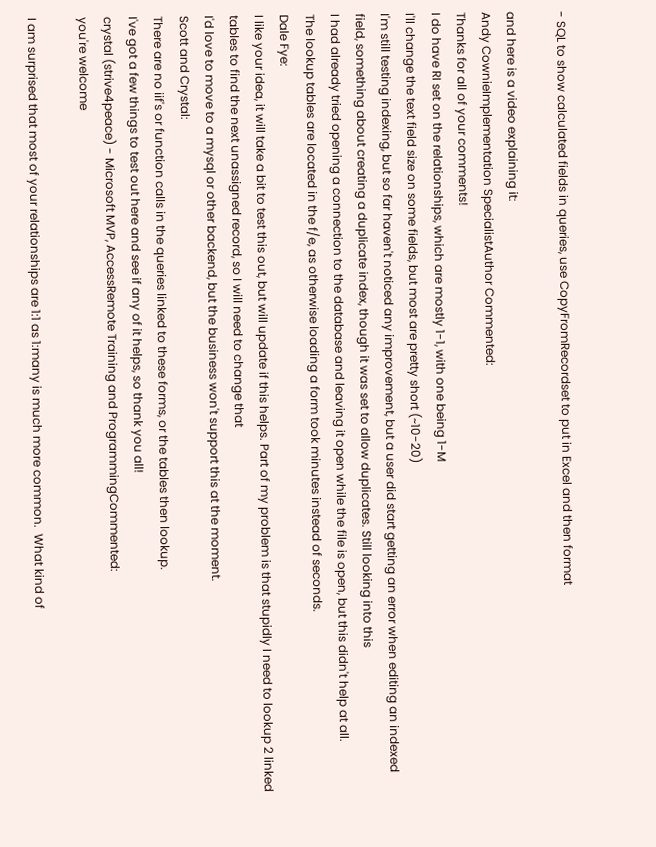- SQL to show calculated fields in queries, use CopyFromRecordset to put in Excel and then format

and here is a video explaining it:
Andy CownieImplementation SpecialistAuthor Commented:
Thanks for all of your comments!
I do have RI set on the relationships, which are mostly 1-1, with one being 1-M
I'll change the text field size on some fields, but most are pretty short (~10-20)
I'm still testing indexing, but so far haven't noticed any improvement, but a user did start getting an error when editing an indexed field, something about creating a duplicate index, though it was set to allow duplicates. Still looking into this
I had already tried opening a connection to the database and leaving it open while the file is open, but this didn't help at all.
The lookup tables are located in the f/e, as otherwise loading a form took minutes instead of seconds.
Dale Fye:
I like your idea, it will take a bit to test this out, but will update if this helps. Part of my problem is that stupidly I need to lookup 2 linked tables to find the next unassigned record, so I will need to change that
I'd love to move to a mysql or other backend, but the business won't support this at the moment.
Scott and Crystal:
There are no iif's or function calls in the queries linked to these forms, or the tables then lookup.
I've got a few things to test out here and see if any of it helps, so thank you all!
crystal (strive4peace) - Microsoft MVP, AccessRemote Training and ProgrammingCommented:
you're welcome

I am surprised that most of your relationships are 1:1 as 1:many is much more common.  What kind of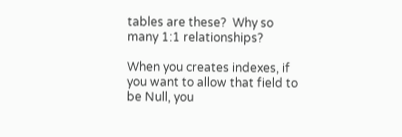tables are these?  Why so many 1:1 relationships?

When you creates indexes, if you want to allow that field to be Null, you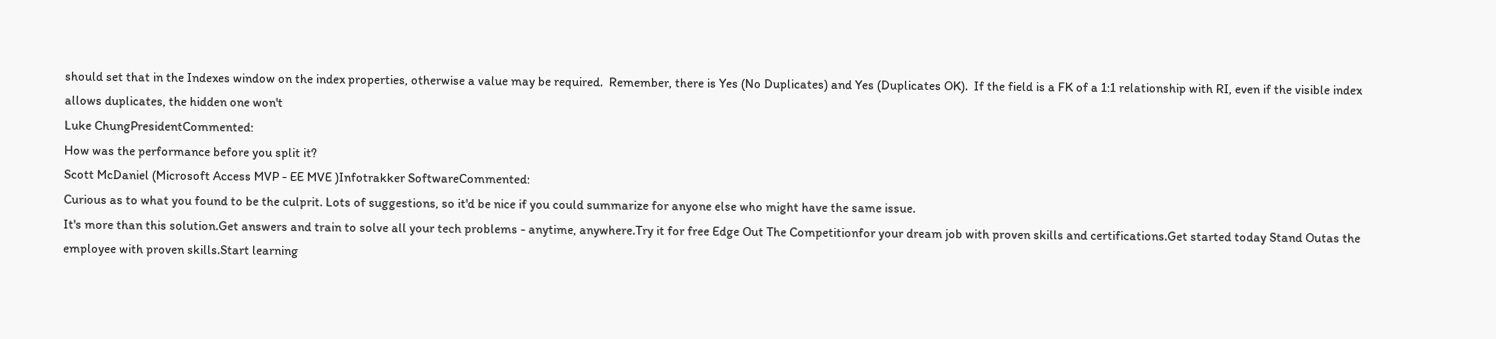should set that in the Indexes window on the index properties, otherwise a value may be required.  Remember, there is Yes (No Duplicates) and Yes (Duplicates OK).  If the field is a FK of a 1:1 relationship with RI, even if the visible index allows duplicates, the hidden one won't
Luke ChungPresidentCommented:
How was the performance before you split it?
Scott McDaniel (Microsoft Access MVP - EE MVE )Infotrakker SoftwareCommented:
Curious as to what you found to be the culprit. Lots of suggestions, so it'd be nice if you could summarize for anyone else who might have the same issue.
It's more than this solution.Get answers and train to solve all your tech problems - anytime, anywhere.Try it for free Edge Out The Competitionfor your dream job with proven skills and certifications.Get started today Stand Outas the employee with proven skills.Start learning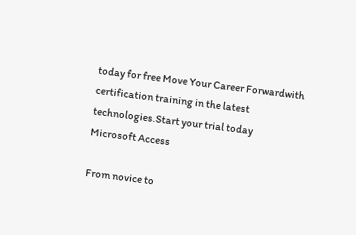today for free Move Your Career Forwardwith certification training in the latest technologies.Start your trial today
Microsoft Access

From novice to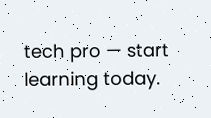tech pro — start learning today.